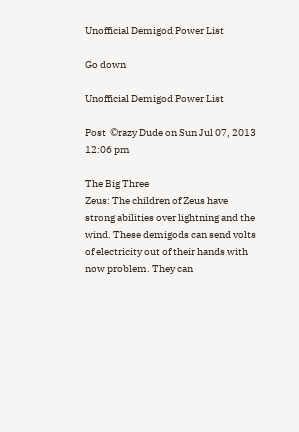Unofficial Demigod Power List

Go down

Unofficial Demigod Power List

Post  ©razy Dude on Sun Jul 07, 2013 12:06 pm

The Big Three
Zeus: The children of Zeus have strong abilities over lightning and the wind. These demigods can send volts of electricity out of their hands with now problem. They can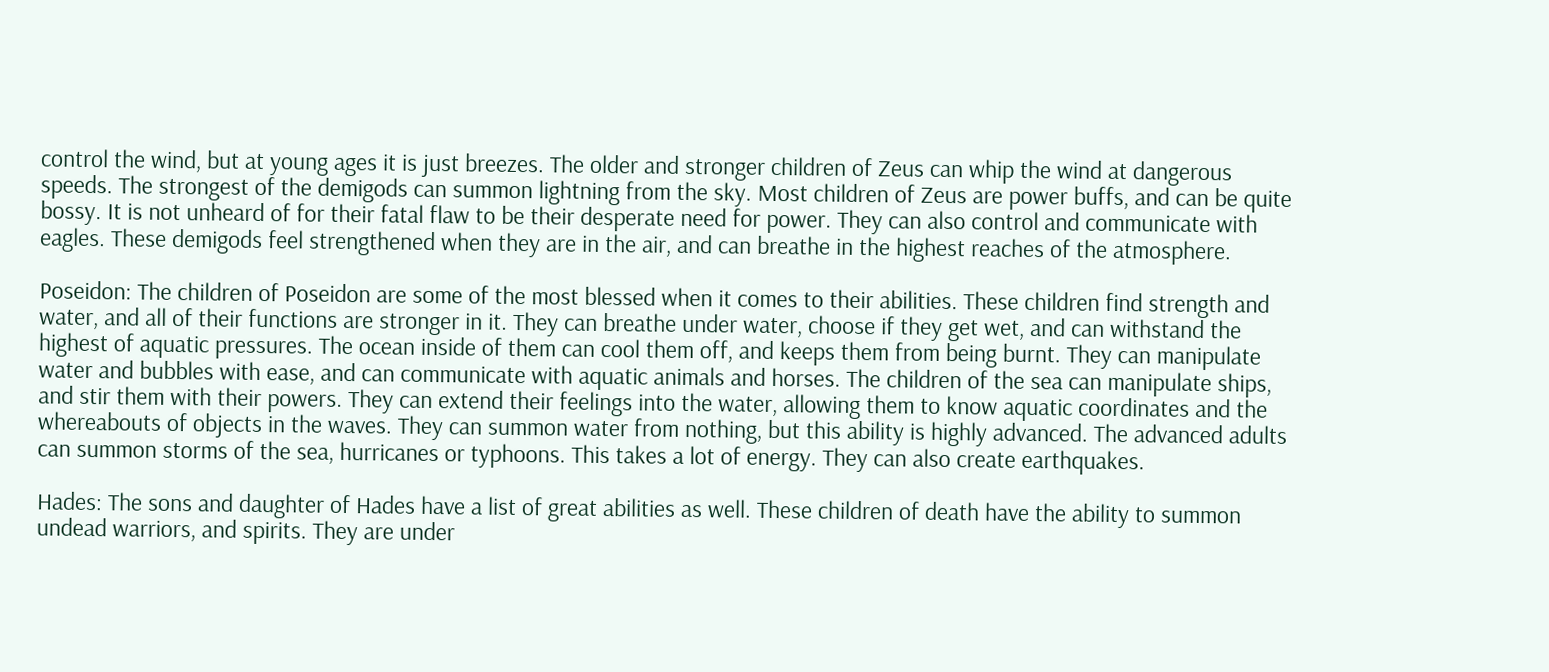control the wind, but at young ages it is just breezes. The older and stronger children of Zeus can whip the wind at dangerous speeds. The strongest of the demigods can summon lightning from the sky. Most children of Zeus are power buffs, and can be quite bossy. It is not unheard of for their fatal flaw to be their desperate need for power. They can also control and communicate with eagles. These demigods feel strengthened when they are in the air, and can breathe in the highest reaches of the atmosphere.

Poseidon: The children of Poseidon are some of the most blessed when it comes to their abilities. These children find strength and water, and all of their functions are stronger in it. They can breathe under water, choose if they get wet, and can withstand the highest of aquatic pressures. The ocean inside of them can cool them off, and keeps them from being burnt. They can manipulate water and bubbles with ease, and can communicate with aquatic animals and horses. The children of the sea can manipulate ships, and stir them with their powers. They can extend their feelings into the water, allowing them to know aquatic coordinates and the whereabouts of objects in the waves. They can summon water from nothing, but this ability is highly advanced. The advanced adults can summon storms of the sea, hurricanes or typhoons. This takes a lot of energy. They can also create earthquakes.

Hades: The sons and daughter of Hades have a list of great abilities as well. These children of death have the ability to summon undead warriors, and spirits. They are under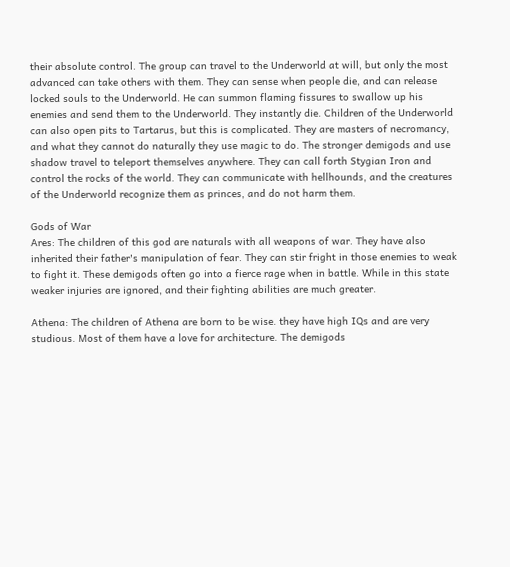their absolute control. The group can travel to the Underworld at will, but only the most advanced can take others with them. They can sense when people die, and can release locked souls to the Underworld. He can summon flaming fissures to swallow up his enemies and send them to the Underworld. They instantly die. Children of the Underworld can also open pits to Tartarus, but this is complicated. They are masters of necromancy, and what they cannot do naturally they use magic to do. The stronger demigods and use shadow travel to teleport themselves anywhere. They can call forth Stygian Iron and control the rocks of the world. They can communicate with hellhounds, and the creatures of the Underworld recognize them as princes, and do not harm them.

Gods of War
Ares: The children of this god are naturals with all weapons of war. They have also inherited their father's manipulation of fear. They can stir fright in those enemies to weak to fight it. These demigods often go into a fierce rage when in battle. While in this state weaker injuries are ignored, and their fighting abilities are much greater.

Athena: The children of Athena are born to be wise. they have high IQs and are very studious. Most of them have a love for architecture. The demigods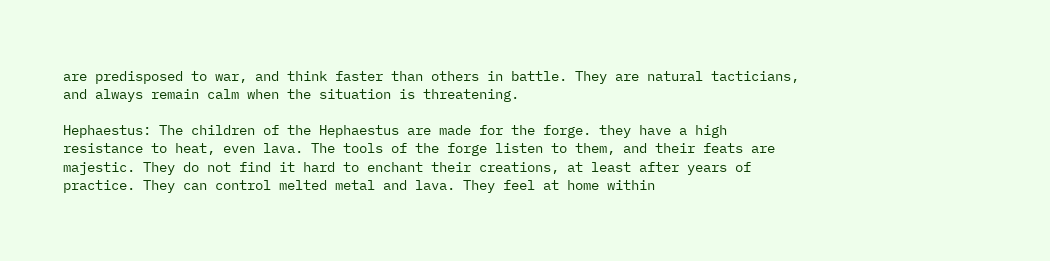are predisposed to war, and think faster than others in battle. They are natural tacticians, and always remain calm when the situation is threatening.

Hephaestus: The children of the Hephaestus are made for the forge. they have a high resistance to heat, even lava. The tools of the forge listen to them, and their feats are majestic. They do not find it hard to enchant their creations, at least after years of practice. They can control melted metal and lava. They feel at home within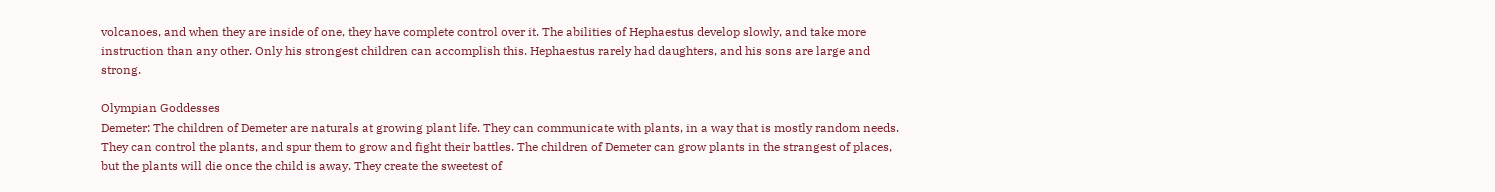volcanoes, and when they are inside of one, they have complete control over it. The abilities of Hephaestus develop slowly, and take more instruction than any other. Only his strongest children can accomplish this. Hephaestus rarely had daughters, and his sons are large and strong.

Olympian Goddesses
Demeter: The children of Demeter are naturals at growing plant life. They can communicate with plants, in a way that is mostly random needs. They can control the plants, and spur them to grow and fight their battles. The children of Demeter can grow plants in the strangest of places, but the plants will die once the child is away. They create the sweetest of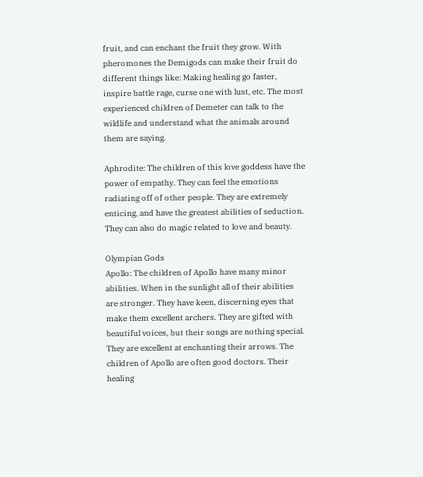fruit, and can enchant the fruit they grow. With pheromones the Demigods can make their fruit do different things like: Making healing go faster, inspire battle rage, curse one with lust, etc. The most experienced children of Demeter can talk to the wildlife and understand what the animals around them are saying.

Aphrodite: The children of this love goddess have the power of empathy. They can feel the emotions radiating off of other people. They are extremely enticing, and have the greatest abilities of seduction. They can also do magic related to love and beauty.

Olympian Gods
Apollo: The children of Apollo have many minor abilities. When in the sunlight all of their abilities are stronger. They have keen, discerning eyes that make them excellent archers. They are gifted with beautiful voices, but their songs are nothing special. They are excellent at enchanting their arrows. The children of Apollo are often good doctors. Their healing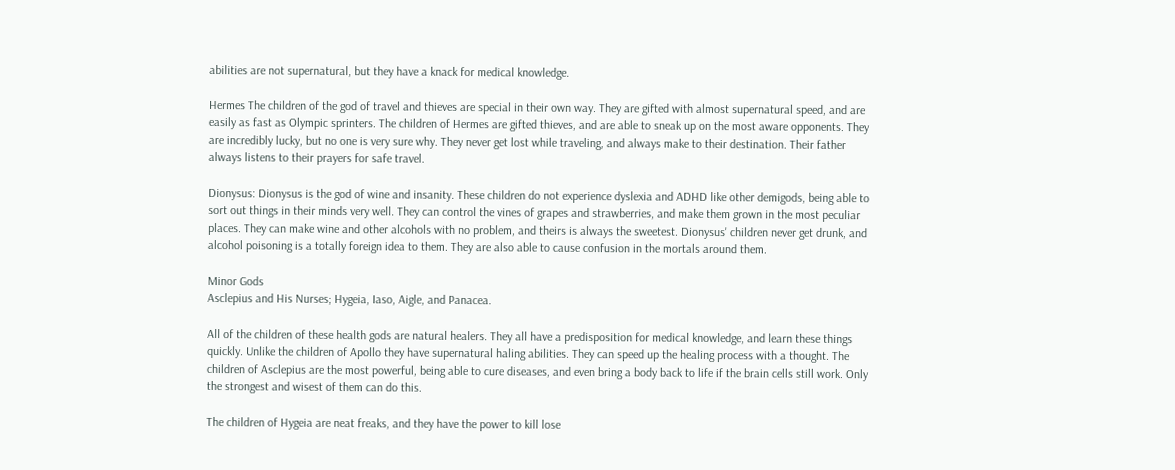abilities are not supernatural, but they have a knack for medical knowledge.

Hermes The children of the god of travel and thieves are special in their own way. They are gifted with almost supernatural speed, and are easily as fast as Olympic sprinters. The children of Hermes are gifted thieves, and are able to sneak up on the most aware opponents. They are incredibly lucky, but no one is very sure why. They never get lost while traveling, and always make to their destination. Their father always listens to their prayers for safe travel.

Dionysus: Dionysus is the god of wine and insanity. These children do not experience dyslexia and ADHD like other demigods, being able to sort out things in their minds very well. They can control the vines of grapes and strawberries, and make them grown in the most peculiar places. They can make wine and other alcohols with no problem, and theirs is always the sweetest. Dionysus' children never get drunk, and alcohol poisoning is a totally foreign idea to them. They are also able to cause confusion in the mortals around them.

Minor Gods
Asclepius and His Nurses; Hygeia, Iaso, Aigle, and Panacea.

All of the children of these health gods are natural healers. They all have a predisposition for medical knowledge, and learn these things quickly. Unlike the children of Apollo they have supernatural haling abilities. They can speed up the healing process with a thought. The children of Asclepius are the most powerful, being able to cure diseases, and even bring a body back to life if the brain cells still work. Only the strongest and wisest of them can do this.

The children of Hygeia are neat freaks, and they have the power to kill lose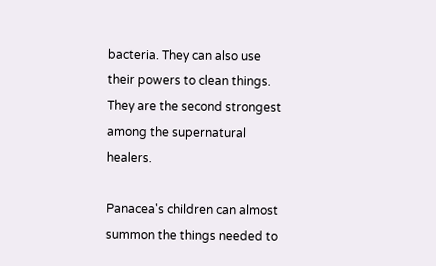bacteria. They can also use their powers to clean things. They are the second strongest among the supernatural healers.

Panacea's children can almost summon the things needed to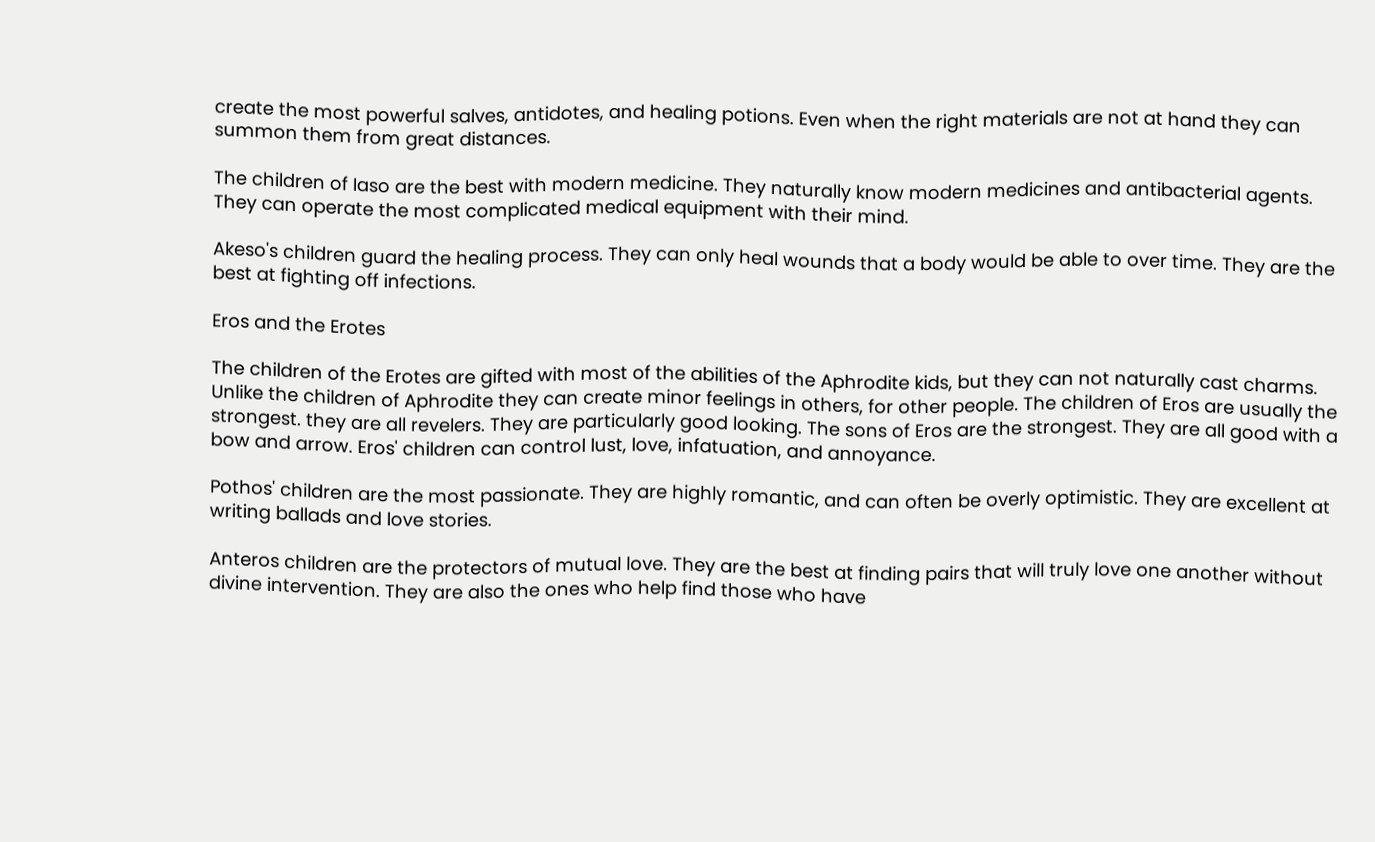create the most powerful salves, antidotes, and healing potions. Even when the right materials are not at hand they can summon them from great distances.

The children of Iaso are the best with modern medicine. They naturally know modern medicines and antibacterial agents. They can operate the most complicated medical equipment with their mind.

Akeso's children guard the healing process. They can only heal wounds that a body would be able to over time. They are the best at fighting off infections.

Eros and the Erotes

The children of the Erotes are gifted with most of the abilities of the Aphrodite kids, but they can not naturally cast charms. Unlike the children of Aphrodite they can create minor feelings in others, for other people. The children of Eros are usually the strongest. they are all revelers. They are particularly good looking. The sons of Eros are the strongest. They are all good with a bow and arrow. Eros' children can control lust, love, infatuation, and annoyance.

Pothos' children are the most passionate. They are highly romantic, and can often be overly optimistic. They are excellent at writing ballads and love stories.

Anteros children are the protectors of mutual love. They are the best at finding pairs that will truly love one another without divine intervention. They are also the ones who help find those who have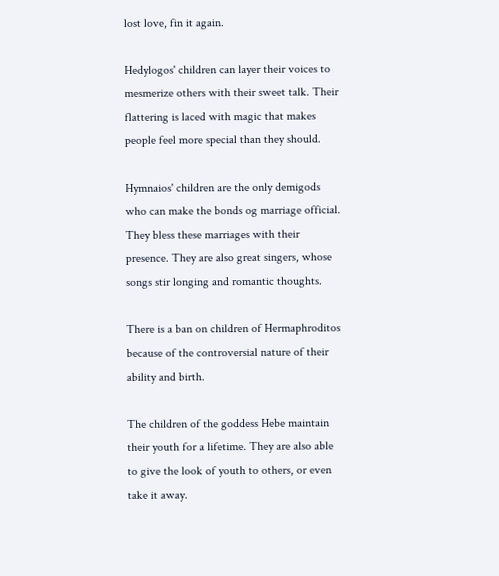lost love, fin it again.

Hedylogos' children can layer their voices to mesmerize others with their sweet talk. Their flattering is laced with magic that makes people feel more special than they should.

Hymnaios' children are the only demigods who can make the bonds og marriage official. They bless these marriages with their presence. They are also great singers, whose songs stir longing and romantic thoughts.

There is a ban on children of Hermaphroditos because of the controversial nature of their ability and birth.

The children of the goddess Hebe maintain their youth for a lifetime. They are also able to give the look of youth to others, or even take it away.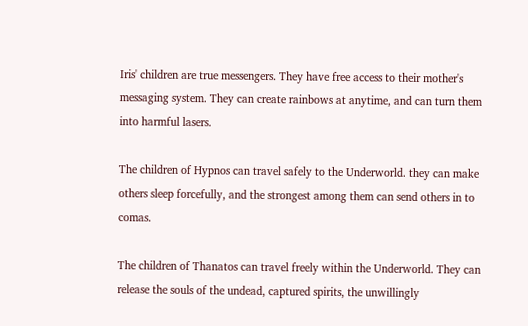Iris' children are true messengers. They have free access to their mother's messaging system. They can create rainbows at anytime, and can turn them into harmful lasers.

The children of Hypnos can travel safely to the Underworld. they can make others sleep forcefully, and the strongest among them can send others in to comas.

The children of Thanatos can travel freely within the Underworld. They can release the souls of the undead, captured spirits, the unwillingly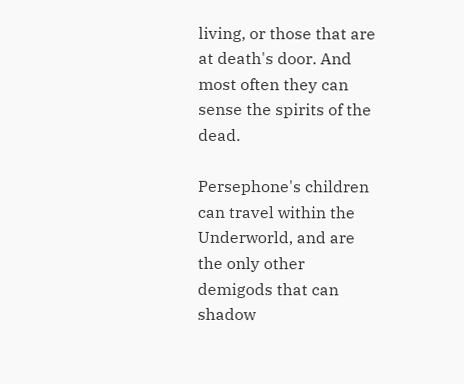living, or those that are at death's door. And most often they can sense the spirits of the dead.

Persephone's children can travel within the Underworld, and are the only other demigods that can shadow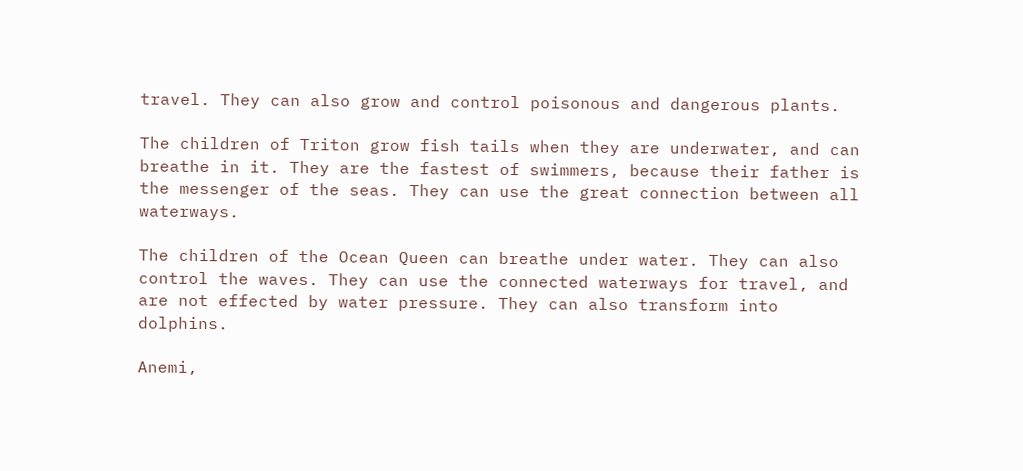travel. They can also grow and control poisonous and dangerous plants.

The children of Triton grow fish tails when they are underwater, and can breathe in it. They are the fastest of swimmers, because their father is the messenger of the seas. They can use the great connection between all waterways.

The children of the Ocean Queen can breathe under water. They can also control the waves. They can use the connected waterways for travel, and are not effected by water pressure. They can also transform into dolphins.

Anemi,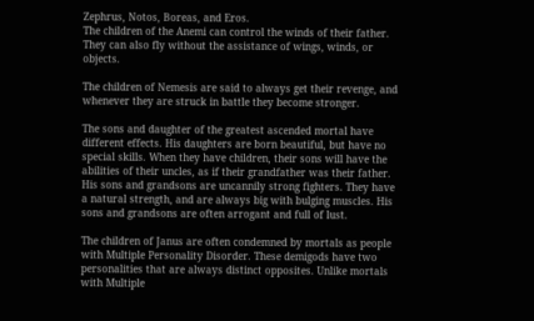Zephrus, Notos, Boreas, and Eros.
The children of the Anemi can control the winds of their father. They can also fly without the assistance of wings, winds, or objects.

The children of Nemesis are said to always get their revenge, and whenever they are struck in battle they become stronger.

The sons and daughter of the greatest ascended mortal have different effects. His daughters are born beautiful, but have no special skills. When they have children, their sons will have the abilities of their uncles, as if their grandfather was their father. His sons and grandsons are uncannily strong fighters. They have a natural strength, and are always big with bulging muscles. His sons and grandsons are often arrogant and full of lust.

The children of Janus are often condemned by mortals as people with Multiple Personality Disorder. These demigods have two personalities that are always distinct opposites. Unlike mortals with Multiple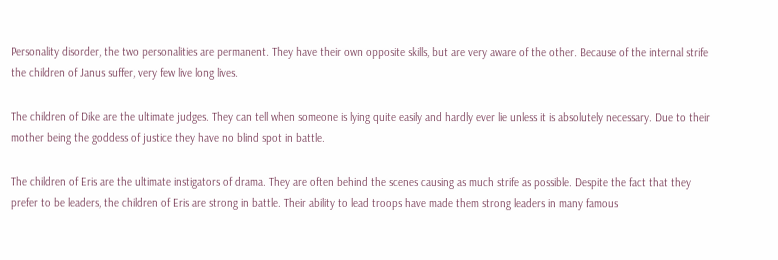Personality disorder, the two personalities are permanent. They have their own opposite skills, but are very aware of the other. Because of the internal strife the children of Janus suffer, very few live long lives.

The children of Dike are the ultimate judges. They can tell when someone is lying quite easily and hardly ever lie unless it is absolutely necessary. Due to their mother being the goddess of justice they have no blind spot in battle.

The children of Eris are the ultimate instigators of drama. They are often behind the scenes causing as much strife as possible. Despite the fact that they prefer to be leaders, the children of Eris are strong in battle. Their ability to lead troops have made them strong leaders in many famous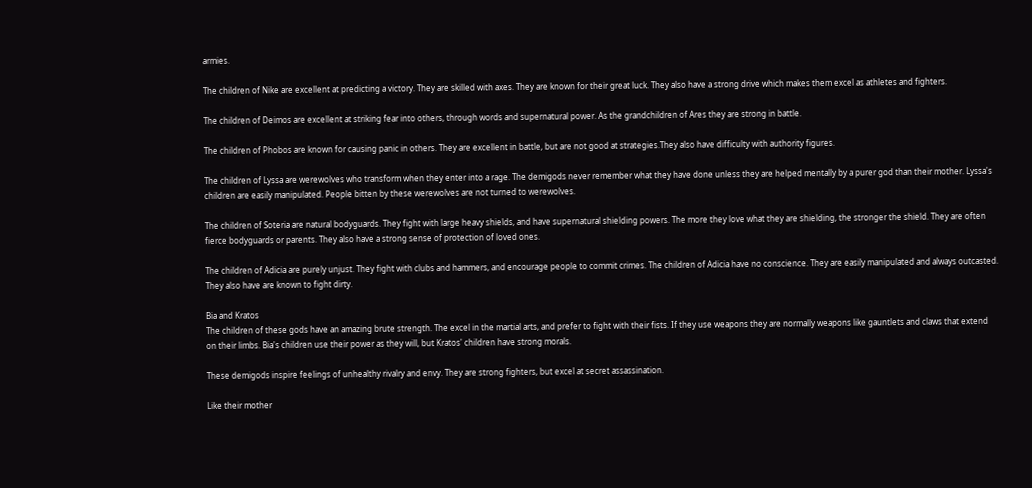armies.

The children of Nike are excellent at predicting a victory. They are skilled with axes. They are known for their great luck. They also have a strong drive which makes them excel as athletes and fighters.

The children of Deimos are excellent at striking fear into others, through words and supernatural power. As the grandchildren of Ares they are strong in battle.

The children of Phobos are known for causing panic in others. They are excellent in battle, but are not good at strategies.They also have difficulty with authority figures.

The children of Lyssa are werewolves who transform when they enter into a rage. The demigods never remember what they have done unless they are helped mentally by a purer god than their mother. Lyssa's children are easily manipulated. People bitten by these werewolves are not turned to werewolves.

The children of Soteria are natural bodyguards. They fight with large heavy shields, and have supernatural shielding powers. The more they love what they are shielding, the stronger the shield. They are often fierce bodyguards or parents. They also have a strong sense of protection of loved ones.

The children of Adicia are purely unjust. They fight with clubs and hammers, and encourage people to commit crimes. The children of Adicia have no conscience. They are easily manipulated and always outcasted. They also have are known to fight dirty.

Bia and Kratos
The children of these gods have an amazing brute strength. The excel in the martial arts, and prefer to fight with their fists. If they use weapons they are normally weapons like gauntlets and claws that extend on their limbs. Bia's children use their power as they will, but Kratos' children have strong morals.

These demigods inspire feelings of unhealthy rivalry and envy. They are strong fighters, but excel at secret assassination.

Like their mother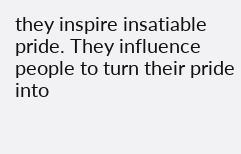they inspire insatiable pride. They influence people to turn their pride into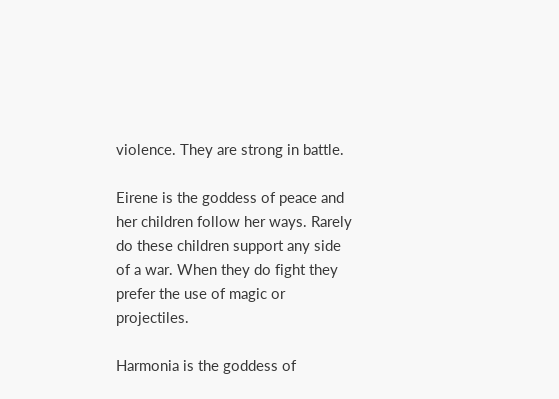violence. They are strong in battle.

Eirene is the goddess of peace and her children follow her ways. Rarely do these children support any side of a war. When they do fight they prefer the use of magic or projectiles.

Harmonia is the goddess of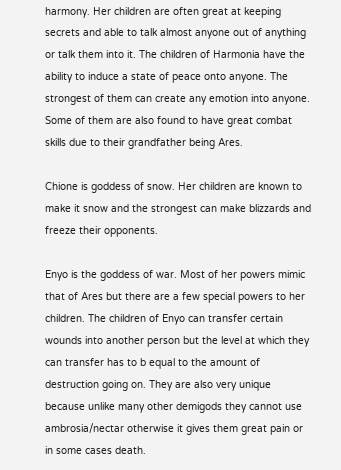harmony. Her children are often great at keeping secrets and able to talk almost anyone out of anything or talk them into it. The children of Harmonia have the ability to induce a state of peace onto anyone. The strongest of them can create any emotion into anyone. Some of them are also found to have great combat skills due to their grandfather being Ares.

Chione is goddess of snow. Her children are known to make it snow and the strongest can make blizzards and freeze their opponents.

Enyo is the goddess of war. Most of her powers mimic that of Ares but there are a few special powers to her children. The children of Enyo can transfer certain wounds into another person but the level at which they can transfer has to b equal to the amount of destruction going on. They are also very unique because unlike many other demigods they cannot use ambrosia/nectar otherwise it gives them great pain or in some cases death.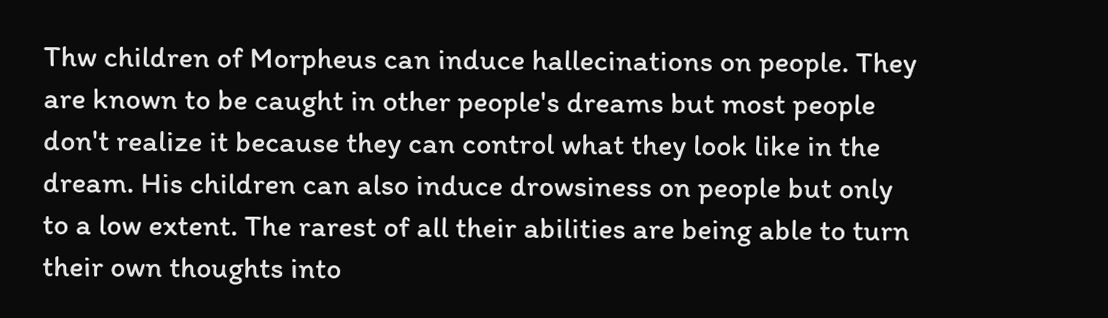Thw children of Morpheus can induce hallecinations on people. They are known to be caught in other people's dreams but most people don't realize it because they can control what they look like in the dream. His children can also induce drowsiness on people but only to a low extent. The rarest of all their abilities are being able to turn their own thoughts into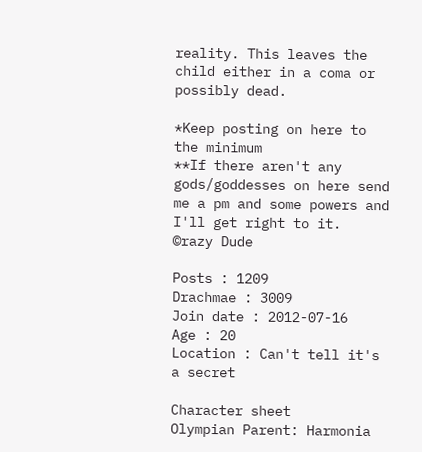reality. This leaves the child either in a coma or possibly dead.

*Keep posting on here to the minimum
**If there aren't any gods/goddesses on here send me a pm and some powers and I'll get right to it.
©razy Dude

Posts : 1209
Drachmae : 3009
Join date : 2012-07-16
Age : 20
Location : Can't tell it's a secret

Character sheet
Olympian Parent: Harmonia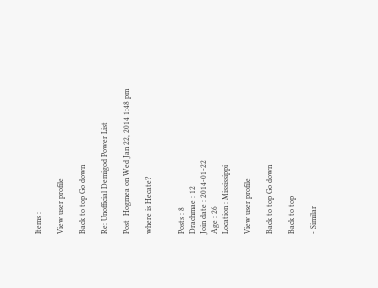Items :

View user profile

Back to top Go down

Re: Unofficial Demigod Power List

Post  Hogmea on Wed Jan 22, 2014 1:48 pm

where is Hecate?


Posts : 8
Drachmae : 12
Join date : 2014-01-22
Age : 26
Location : Mississippi

View user profile

Back to top Go down

Back to top

- Similar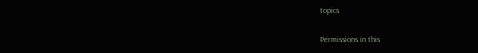topics

Permissions in this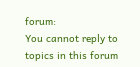forum:
You cannot reply to topics in this forum